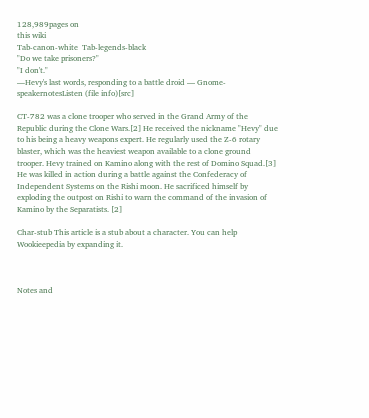128,989pages on
this wiki
Tab-canon-white  Tab-legends-black
"Do we take prisoners?"
"I don't."
―Hevy's last words, responding to a battle droid — Gnome-speakernotesListen (file info)[src]

CT-782 was a clone trooper who served in the Grand Army of the Republic during the Clone Wars.[2] He received the nickname "Hevy" due to his being a heavy weapons expert. He regularly used the Z-6 rotary blaster, which was the heaviest weapon available to a clone ground trooper. Hevy trained on Kamino along with the rest of Domino Squad.[3] He was killed in action during a battle against the Confederacy of Independent Systems on the Rishi moon. He sacrificed himself by exploding the outpost on Rishi to warn the command of the invasion of Kamino by the Separatists. [2]

Char-stub This article is a stub about a character. You can help Wookieepedia by expanding it.



Notes and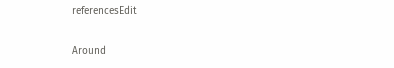referencesEdit

Around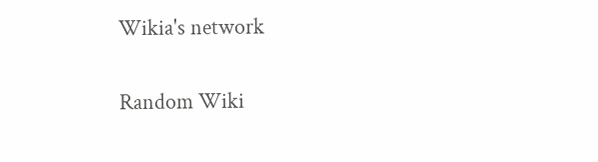Wikia's network

Random Wiki